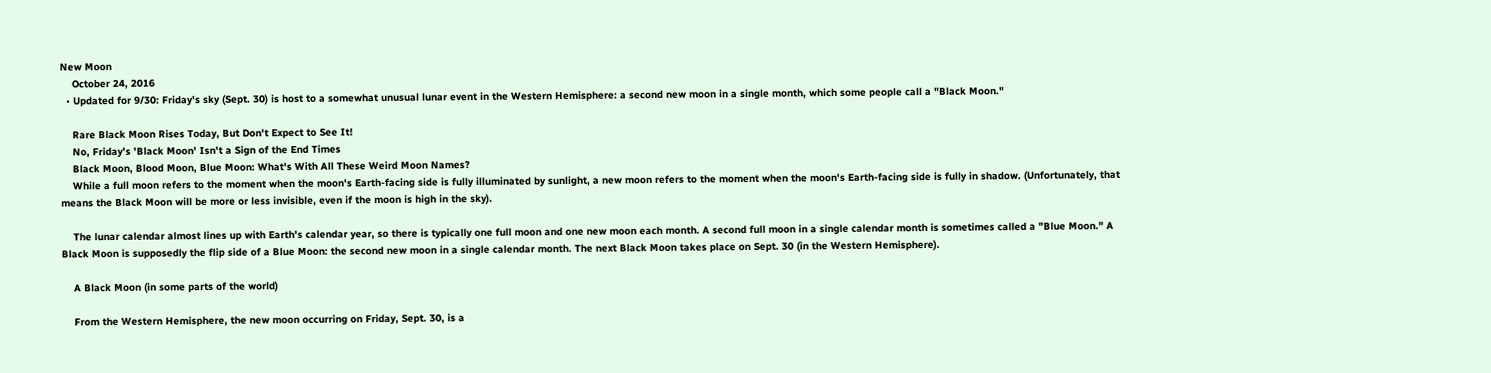New Moon
    October 24, 2016
  • Updated for 9/30: Friday's sky (Sept. 30) is host to a somewhat unusual lunar event in the Western Hemisphere: a second new moon in a single month, which some people call a "Black Moon."

    Rare Black Moon Rises Today, But Don't Expect to See It!
    No, Friday's 'Black Moon' Isn't a Sign of the End Times
    Black Moon, Blood Moon, Blue Moon: What's With All These Weird Moon Names?
    While a full moon refers to the moment when the moon's Earth-facing side is fully illuminated by sunlight, a new moon refers to the moment when the moon's Earth-facing side is fully in shadow. (Unfortunately, that means the Black Moon will be more or less invisible, even if the moon is high in the sky).

    The lunar calendar almost lines up with Earth's calendar year, so there is typically one full moon and one new moon each month. A second full moon in a single calendar month is sometimes called a "Blue Moon." A Black Moon is supposedly the flip side of a Blue Moon: the second new moon in a single calendar month. The next Black Moon takes place on Sept. 30 (in the Western Hemisphere).

    A Black Moon (in some parts of the world)

    From the Western Hemisphere, the new moon occurring on Friday, Sept. 30, is a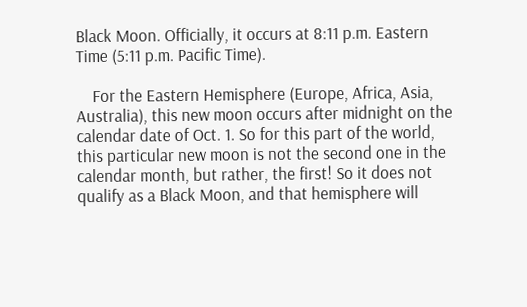Black Moon. Officially, it occurs at 8:11 p.m. Eastern Time (5:11 p.m. Pacific Time).

    For the Eastern Hemisphere (Europe, Africa, Asia, Australia), this new moon occurs after midnight on the calendar date of Oct. 1. So for this part of the world, this particular new moon is not the second one in the calendar month, but rather, the first! So it does not qualify as a Black Moon, and that hemisphere will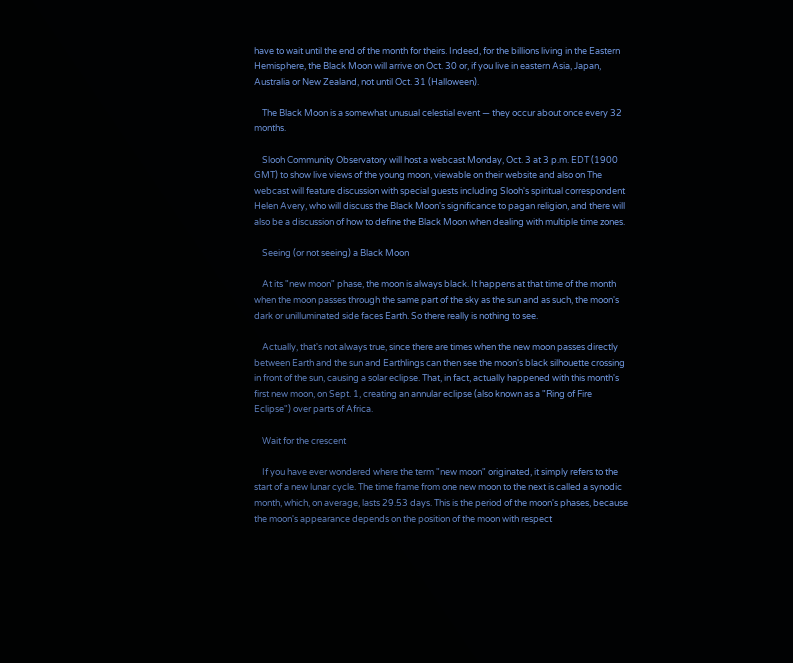have to wait until the end of the month for theirs. Indeed, for the billions living in the Eastern Hemisphere, the Black Moon will arrive on Oct. 30 or, if you live in eastern Asia, Japan, Australia or New Zealand, not until Oct. 31 (Halloween).

    The Black Moon is a somewhat unusual celestial event — they occur about once every 32 months.

    Slooh Community Observatory will host a webcast Monday, Oct. 3 at 3 p.m. EDT (1900 GMT) to show live views of the young moon, viewable on their website and also on The webcast will feature discussion with special guests including Slooh's spiritual correspondent Helen Avery, who will discuss the Black Moon's significance to pagan religion, and there will also be a discussion of how to define the Black Moon when dealing with multiple time zones.

    Seeing (or not seeing) a Black Moon

    At its "new moon" phase, the moon is always black. It happens at that time of the month when the moon passes through the same part of the sky as the sun and as such, the moon's dark or unilluminated side faces Earth. So there really is nothing to see.

    Actually, that's not always true, since there are times when the new moon passes directly between Earth and the sun and Earthlings can then see the moon's black silhouette crossing in front of the sun, causing a solar eclipse. That, in fact, actually happened with this month's first new moon, on Sept. 1, creating an annular eclipse (also known as a "Ring of Fire Eclipse") over parts of Africa.

    Wait for the crescent

    If you have ever wondered where the term "new moon" originated, it simply refers to the start of a new lunar cycle. The time frame from one new moon to the next is called a synodic month, which, on average, lasts 29.53 days. This is the period of the moon's phases, because the moon's appearance depends on the position of the moon with respect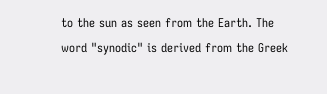to the sun as seen from the Earth. The word "synodic" is derived from the Greek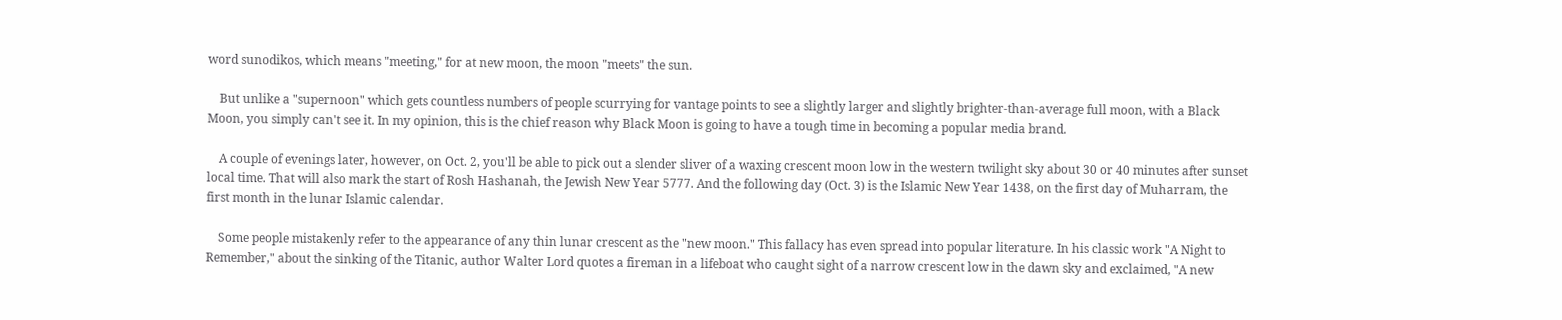word sunodikos, which means "meeting," for at new moon, the moon "meets" the sun.

    But unlike a "supernoon" which gets countless numbers of people scurrying for vantage points to see a slightly larger and slightly brighter-than-average full moon, with a Black Moon, you simply can't see it. In my opinion, this is the chief reason why Black Moon is going to have a tough time in becoming a popular media brand.

    A couple of evenings later, however, on Oct. 2, you'll be able to pick out a slender sliver of a waxing crescent moon low in the western twilight sky about 30 or 40 minutes after sunset local time. That will also mark the start of Rosh Hashanah, the Jewish New Year 5777. And the following day (Oct. 3) is the Islamic New Year 1438, on the first day of Muharram, the first month in the lunar Islamic calendar.

    Some people mistakenly refer to the appearance of any thin lunar crescent as the "new moon." This fallacy has even spread into popular literature. In his classic work "A Night to Remember," about the sinking of the Titanic, author Walter Lord quotes a fireman in a lifeboat who caught sight of a narrow crescent low in the dawn sky and exclaimed, "A new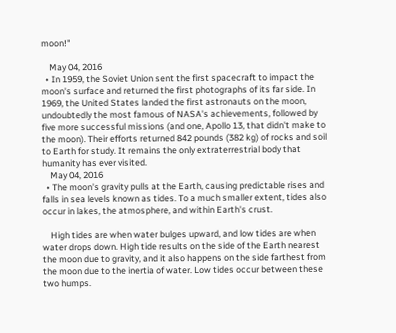moon!"

    May 04, 2016
  • In 1959, the Soviet Union sent the first spacecraft to impact the moon's surface and returned the first photographs of its far side. In 1969, the United States landed the first astronauts on the moon, undoubtedly the most famous of NASA's achievements, followed by five more successful missions (and one, Apollo 13, that didn't make to the moon). Their efforts returned 842 pounds (382 kg) of rocks and soil to Earth for study. It remains the only extraterrestrial body that humanity has ever visited.
    May 04, 2016
  • The moon's gravity pulls at the Earth, causing predictable rises and falls in sea levels known as tides. To a much smaller extent, tides also occur in lakes, the atmosphere, and within Earth's crust.

    High tides are when water bulges upward, and low tides are when water drops down. High tide results on the side of the Earth nearest the moon due to gravity, and it also happens on the side farthest from the moon due to the inertia of water. Low tides occur between these two humps.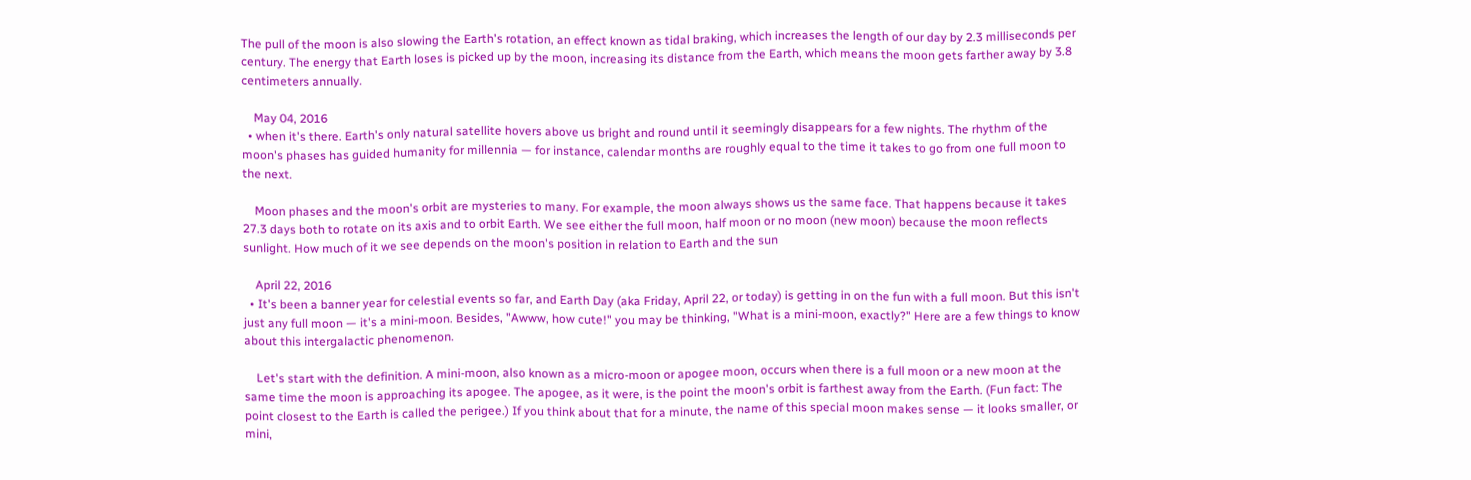The pull of the moon is also slowing the Earth's rotation, an effect known as tidal braking, which increases the length of our day by 2.3 milliseconds per century. The energy that Earth loses is picked up by the moon, increasing its distance from the Earth, which means the moon gets farther away by 3.8 centimeters annually.

    May 04, 2016
  • when it's there. Earth's only natural satellite hovers above us bright and round until it seemingly disappears for a few nights. The rhythm of the moon's phases has guided humanity for millennia — for instance, calendar months are roughly equal to the time it takes to go from one full moon to the next.

    Moon phases and the moon's orbit are mysteries to many. For example, the moon always shows us the same face. That happens because it takes 27.3 days both to rotate on its axis and to orbit Earth. We see either the full moon, half moon or no moon (new moon) because the moon reflects sunlight. How much of it we see depends on the moon's position in relation to Earth and the sun

    April 22, 2016
  • It's been a banner year for celestial events so far, and Earth Day (aka Friday, April 22, or today) is getting in on the fun with a full moon. But this isn't just any full moon — it's a mini-moon. Besides, "Awww, how cute!" you may be thinking, "What is a mini-moon, exactly?" Here are a few things to know about this intergalactic phenomenon.

    Let's start with the definition. A mini-moon, also known as a micro-moon or apogee moon, occurs when there is a full moon or a new moon at the same time the moon is approaching its apogee. The apogee, as it were, is the point the moon's orbit is farthest away from the Earth. (Fun fact: The point closest to the Earth is called the perigee.) If you think about that for a minute, the name of this special moon makes sense — it looks smaller, or mini,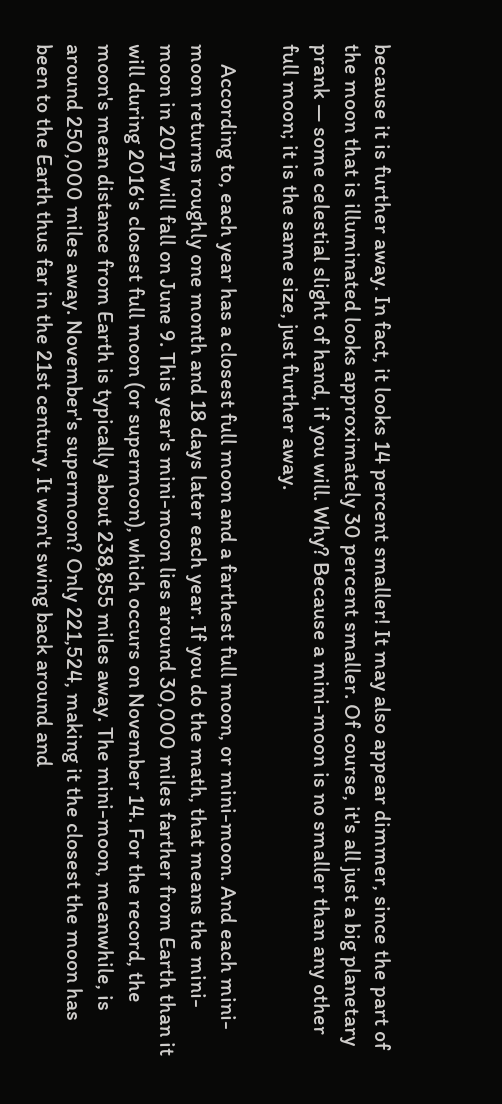because it is further away. In fact, it looks 14 percent smaller! It may also appear dimmer, since the part of the moon that is illuminated looks approximately 30 percent smaller. Of course, it's all just a big planetary prank — some celestial slight of hand, if you will. Why? Because a mini-moon is no smaller than any other full moon; it is the same size, just further away.

    According to, each year has a closest full moon and a farthest full moon, or mini-moon. And each mini-moon returns roughly one month and 18 days later each year. If you do the math, that means the mini-moon in 2017 will fall on June 9. This year's mini-moon lies around 30,000 miles farther from Earth than it will during 2016's closest full moon (or supermoon), which occurs on November 14. For the record, the moon's mean distance from Earth is typically about 238,855 miles away. The mini-moon, meanwhile, is around 250,000 miles away. November's supermoon? Only 221,524, making it the closest the moon has been to the Earth thus far in the 21st century. It won't swing back around and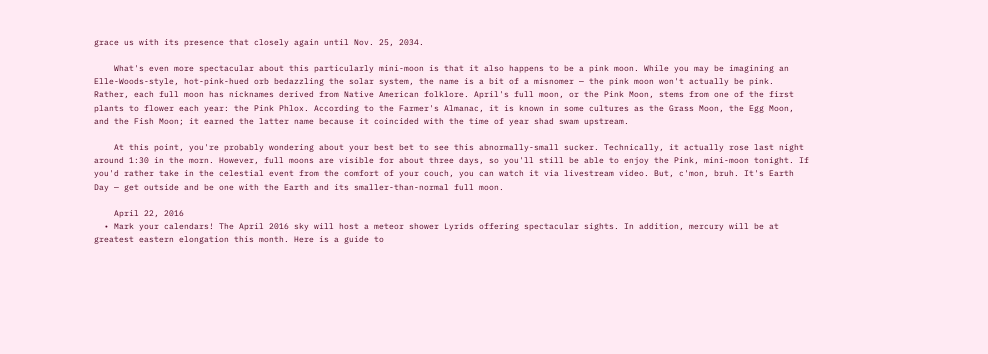grace us with its presence that closely again until Nov. 25, 2034.

    What's even more spectacular about this particularly mini-moon is that it also happens to be a pink moon. While you may be imagining an Elle-Woods-style, hot-pink-hued orb bedazzling the solar system, the name is a bit of a misnomer — the pink moon won't actually be pink. Rather, each full moon has nicknames derived from Native American folklore. April's full moon, or the Pink Moon, stems from one of the first plants to flower each year: the Pink Phlox. According to the Farmer's Almanac, it is known in some cultures as the Grass Moon, the Egg Moon, and the Fish Moon; it earned the latter name because it coincided with the time of year shad swam upstream.

    At this point, you're probably wondering about your best bet to see this abnormally-small sucker. Technically, it actually rose last night around 1:30 in the morn. However, full moons are visible for about three days, so you'll still be able to enjoy the Pink, mini-moon tonight. If you'd rather take in the celestial event from the comfort of your couch, you can watch it via livestream video. But, c'mon, bruh. It's Earth Day — get outside and be one with the Earth and its smaller-than-normal full moon.

    April 22, 2016
  • Mark your calendars! The April 2016 sky will host a meteor shower Lyrids offering spectacular sights. In addition, mercury will be at greatest eastern elongation this month. Here is a guide to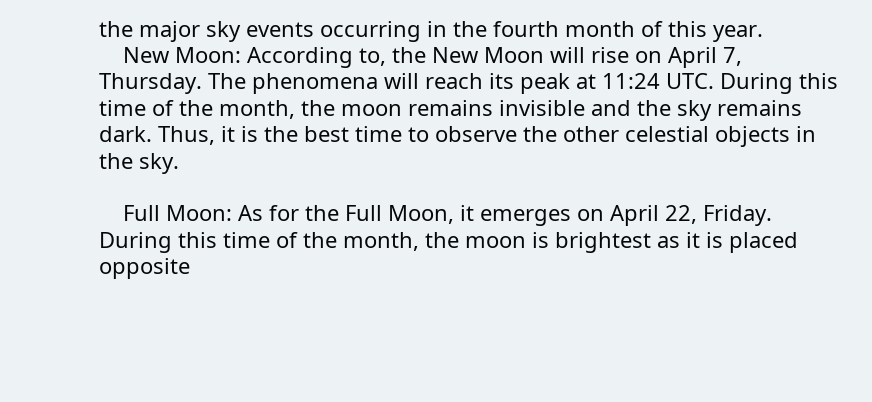the major sky events occurring in the fourth month of this year.
    New Moon: According to, the New Moon will rise on April 7, Thursday. The phenomena will reach its peak at 11:24 UTC. During this time of the month, the moon remains invisible and the sky remains dark. Thus, it is the best time to observe the other celestial objects in the sky.

    Full Moon: As for the Full Moon, it emerges on April 22, Friday. During this time of the month, the moon is brightest as it is placed opposite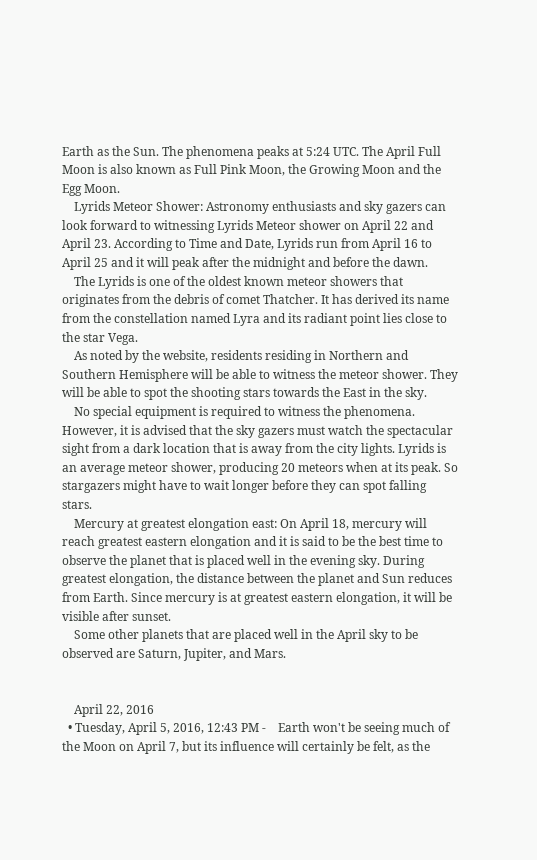Earth as the Sun. The phenomena peaks at 5:24 UTC. The April Full Moon is also known as Full Pink Moon, the Growing Moon and the Egg Moon.
    Lyrids Meteor Shower: Astronomy enthusiasts and sky gazers can look forward to witnessing Lyrids Meteor shower on April 22 and April 23. According to Time and Date, Lyrids run from April 16 to April 25 and it will peak after the midnight and before the dawn.
    The Lyrids is one of the oldest known meteor showers that originates from the debris of comet Thatcher. It has derived its name from the constellation named Lyra and its radiant point lies close to the star Vega.
    As noted by the website, residents residing in Northern and Southern Hemisphere will be able to witness the meteor shower. They will be able to spot the shooting stars towards the East in the sky.
    No special equipment is required to witness the phenomena. However, it is advised that the sky gazers must watch the spectacular sight from a dark location that is away from the city lights. Lyrids is an average meteor shower, producing 20 meteors when at its peak. So stargazers might have to wait longer before they can spot falling stars.
    Mercury at greatest elongation east: On April 18, mercury will reach greatest eastern elongation and it is said to be the best time to observe the planet that is placed well in the evening sky. During greatest elongation, the distance between the planet and Sun reduces from Earth. Since mercury is at greatest eastern elongation, it will be visible after sunset.
    Some other planets that are placed well in the April sky to be observed are Saturn, Jupiter, and Mars.


    April 22, 2016
  • Tuesday, April 5, 2016, 12:43 PM -    Earth won't be seeing much of the Moon on April 7, but its influence will certainly be felt, as the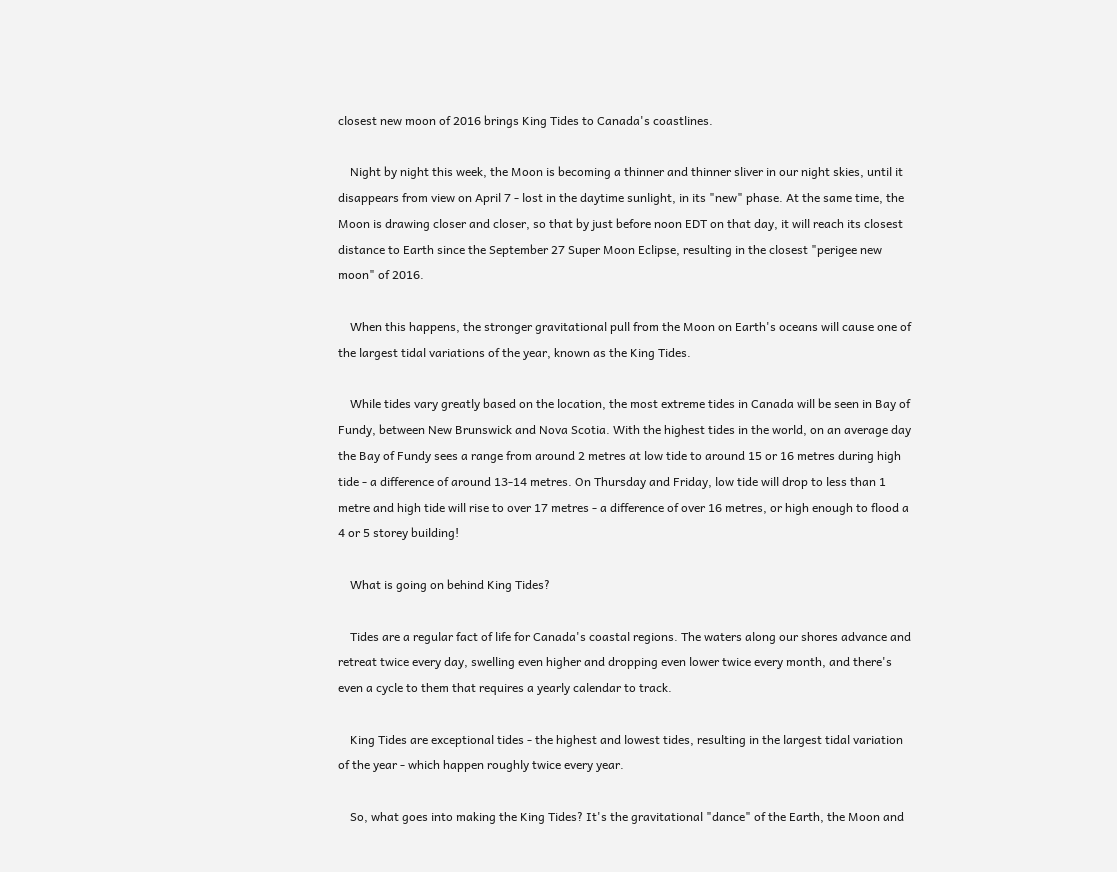closest new moon of 2016 brings King Tides to Canada's coastlines.

    Night by night this week, the Moon is becoming a thinner and thinner sliver in our night skies, until it disappears from view on April 7 - lost in the daytime sunlight, in its "new" phase. At the same time, the Moon is drawing closer and closer, so that by just before noon EDT on that day, it will reach its closest distance to Earth since the September 27 Super Moon Eclipse, resulting in the closest "perigee new moon" of 2016.

    When this happens, the stronger gravitational pull from the Moon on Earth's oceans will cause one of the largest tidal variations of the year, known as the King Tides.

    While tides vary greatly based on the location, the most extreme tides in Canada will be seen in Bay of Fundy, between New Brunswick and Nova Scotia. With the highest tides in the world, on an average day the Bay of Fundy sees a range from around 2 metres at low tide to around 15 or 16 metres during high tide - a difference of around 13-14 metres. On Thursday and Friday, low tide will drop to less than 1 metre and high tide will rise to over 17 metres - a difference of over 16 metres, or high enough to flood a 4 or 5 storey building!

    What is going on behind King Tides?

    Tides are a regular fact of life for Canada's coastal regions. The waters along our shores advance and retreat twice every day, swelling even higher and dropping even lower twice every month, and there's even a cycle to them that requires a yearly calendar to track.

    King Tides are exceptional tides - the highest and lowest tides, resulting in the largest tidal variation of the year - which happen roughly twice every year.

    So, what goes into making the King Tides? It's the gravitational "dance" of the Earth, the Moon and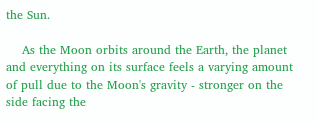the Sun.

    As the Moon orbits around the Earth, the planet and everything on its surface feels a varying amount of pull due to the Moon's gravity - stronger on the side facing the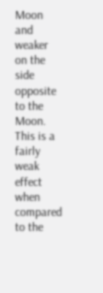Moon and weaker on the side opposite to the Moon. This is a fairly weak effect when compared to the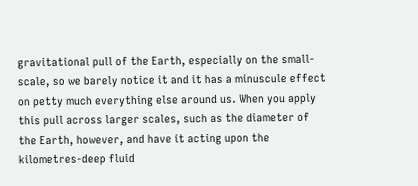gravitational pull of the Earth, especially on the small-scale, so we barely notice it and it has a minuscule effect on petty much everything else around us. When you apply this pull across larger scales, such as the diameter of the Earth, however, and have it acting upon the kilometres-deep fluid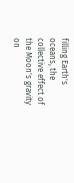filling Earth's oceans, the collective effect of the Moon's gravity on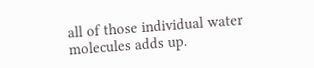all of those individual water molecules adds up.